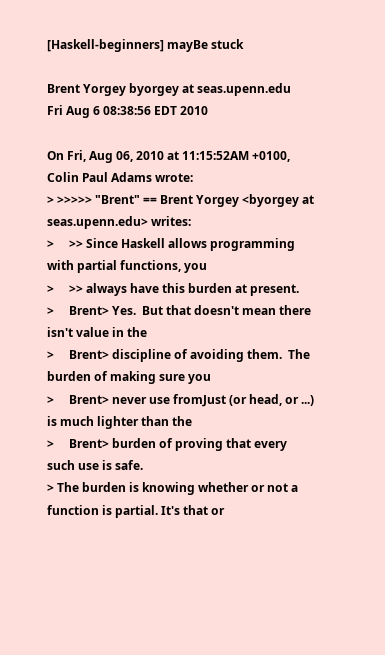[Haskell-beginners] mayBe stuck

Brent Yorgey byorgey at seas.upenn.edu
Fri Aug 6 08:38:56 EDT 2010

On Fri, Aug 06, 2010 at 11:15:52AM +0100, Colin Paul Adams wrote:
> >>>>> "Brent" == Brent Yorgey <byorgey at seas.upenn.edu> writes:
>     >> Since Haskell allows programming with partial functions, you
>     >> always have this burden at present.
>     Brent> Yes.  But that doesn't mean there isn't value in the
>     Brent> discipline of avoiding them.  The burden of making sure you
>     Brent> never use fromJust (or head, or ...) is much lighter than the
>     Brent> burden of proving that every such use is safe.
> The burden is knowing whether or not a function is partial. It's that or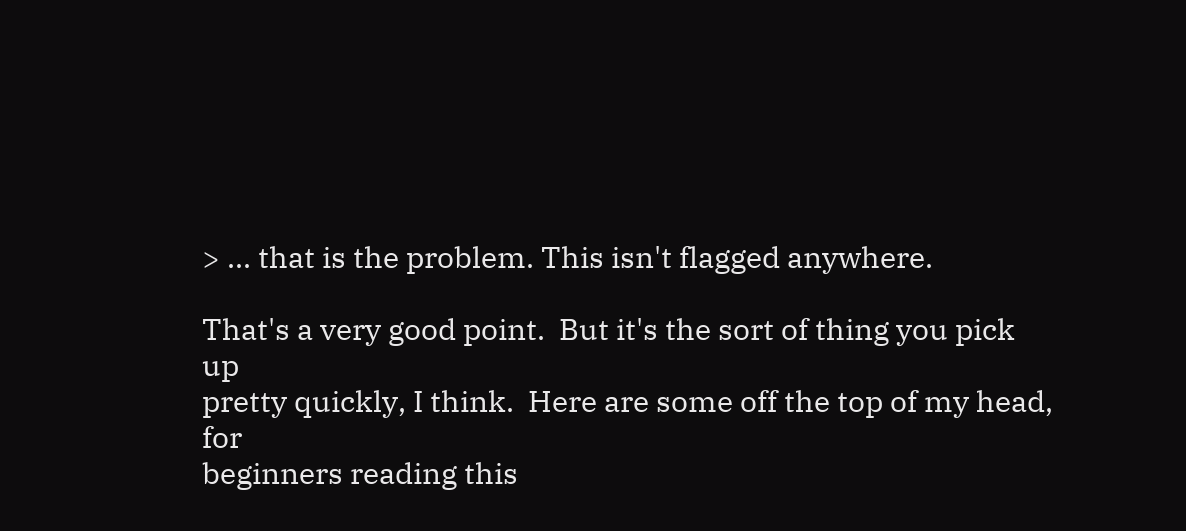> ... that is the problem. This isn't flagged anywhere.

That's a very good point.  But it's the sort of thing you pick up
pretty quickly, I think.  Here are some off the top of my head, for
beginners reading this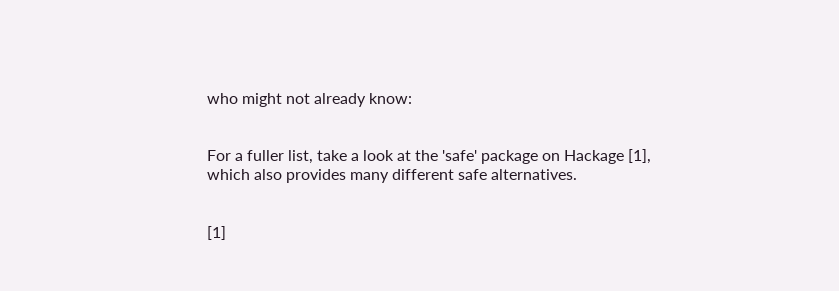who might not already know:


For a fuller list, take a look at the 'safe' package on Hackage [1],
which also provides many different safe alternatives.


[1]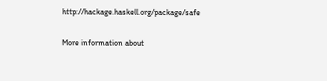http://hackage.haskell.org/package/safe

More information about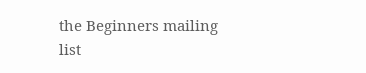the Beginners mailing list